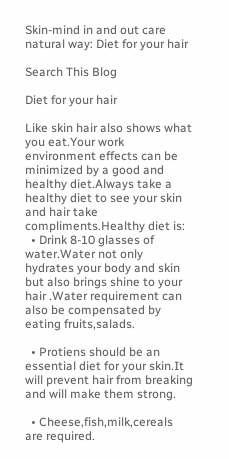Skin-mind in and out care natural way: Diet for your hair

Search This Blog

Diet for your hair

Like skin hair also shows what you eat.Your work environment effects can be minimized by a good and healthy diet.Always take a healthy diet to see your skin and hair take compliments.Healthy diet is:
  • Drink 8-10 glasses of water.Water not only hydrates your body and skin but also brings shine to your hair .Water requirement can also be compensated by eating fruits,salads.

  • Protiens should be an essential diet for your skin.It will prevent hair from breaking and will make them strong.

  • Cheese,fish,milk,cereals are required.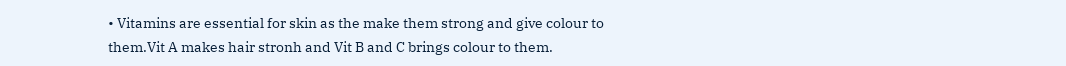• Vitamins are essential for skin as the make them strong and give colour to them.Vit A makes hair stronh and Vit B and C brings colour to them.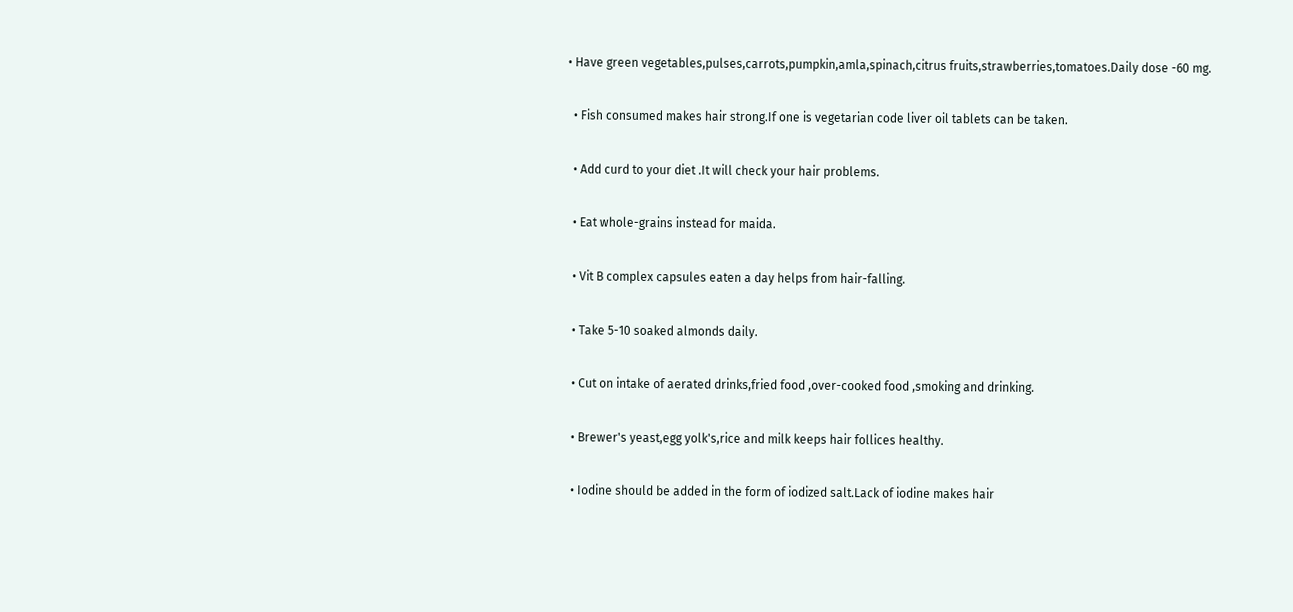• Have green vegetables,pulses,carrots,pumpkin,amla,spinach,citrus fruits,strawberries,tomatoes.Daily dose -60 mg.

  • Fish consumed makes hair strong.If one is vegetarian code liver oil tablets can be taken.

  • Add curd to your diet .It will check your hair problems.

  • Eat whole-grains instead for maida.

  • Vit B complex capsules eaten a day helps from hair-falling.

  • Take 5-10 soaked almonds daily.

  • Cut on intake of aerated drinks,fried food ,over-cooked food ,smoking and drinking.

  • Brewer's yeast,egg yolk's,rice and milk keeps hair follices healthy.

  • Iodine should be added in the form of iodized salt.Lack of iodine makes hair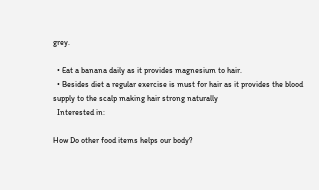grey.

  • Eat a banana daily as it provides magnesium to hair.
  • Besides diet a regular exercise is must for hair as it provides the blood supply to the scalp making hair strong naturally
  Interested in:

How Do other food items helps our body?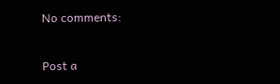No comments:

Post a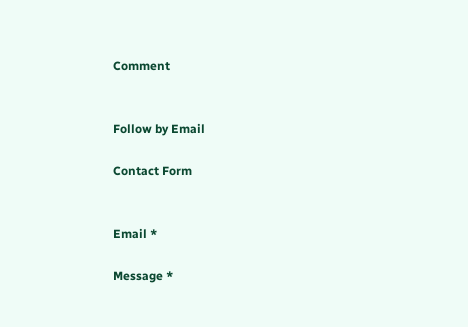Comment


Follow by Email

Contact Form


Email *

Message *